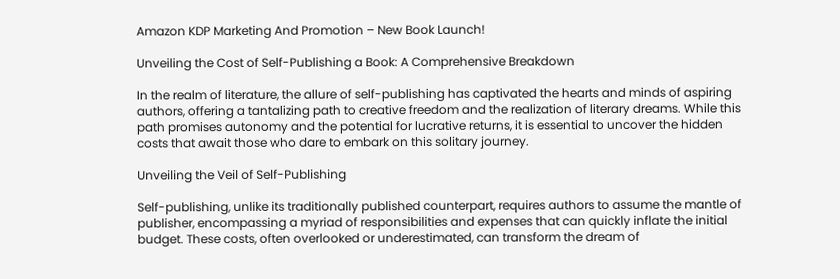Amazon KDP Marketing And Promotion – New Book Launch!

Unveiling the Cost of Self-Publishing a Book: A Comprehensive Breakdown

In the realm of literature, the allure of self-publishing has captivated the hearts and minds of aspiring authors, offering a tantalizing path to creative freedom and the realization of literary dreams. While this path promises autonomy and the potential for lucrative returns, it is essential to uncover the hidden costs that await those who dare to embark on this solitary journey.

Unveiling the Veil of Self-Publishing

Self-publishing, unlike its traditionally published counterpart, requires authors to assume the mantle of publisher, encompassing a myriad of responsibilities and expenses that can quickly inflate the initial budget. These costs, often overlooked or underestimated, can transform the dream of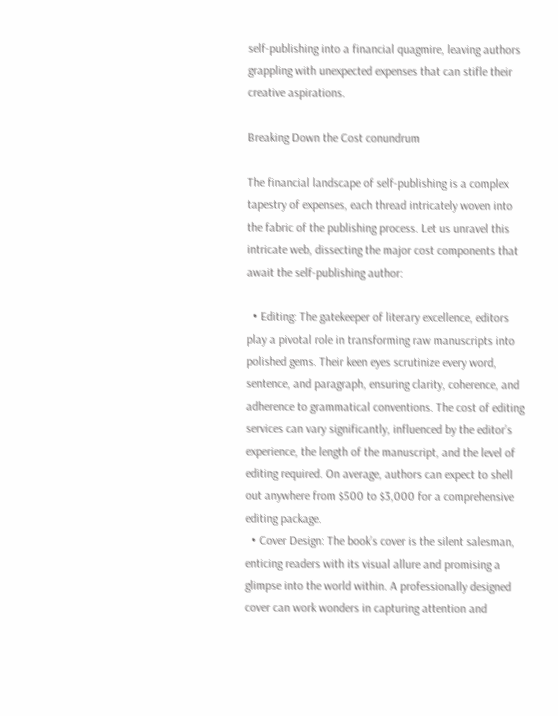self-publishing into a financial quagmire, leaving authors grappling with unexpected expenses that can stifle their creative aspirations.

Breaking Down the Cost conundrum

The financial landscape of self-publishing is a complex tapestry of expenses, each thread intricately woven into the fabric of the publishing process. Let us unravel this intricate web, dissecting the major cost components that await the self-publishing author:

  • Editing: The gatekeeper of literary excellence, editors play a pivotal role in transforming raw manuscripts into polished gems. Their keen eyes scrutinize every word, sentence, and paragraph, ensuring clarity, coherence, and adherence to grammatical conventions. The cost of editing services can vary significantly, influenced by the editor’s experience, the length of the manuscript, and the level of editing required. On average, authors can expect to shell out anywhere from $500 to $3,000 for a comprehensive editing package.
  • Cover Design: The book’s cover is the silent salesman, enticing readers with its visual allure and promising a glimpse into the world within. A professionally designed cover can work wonders in capturing attention and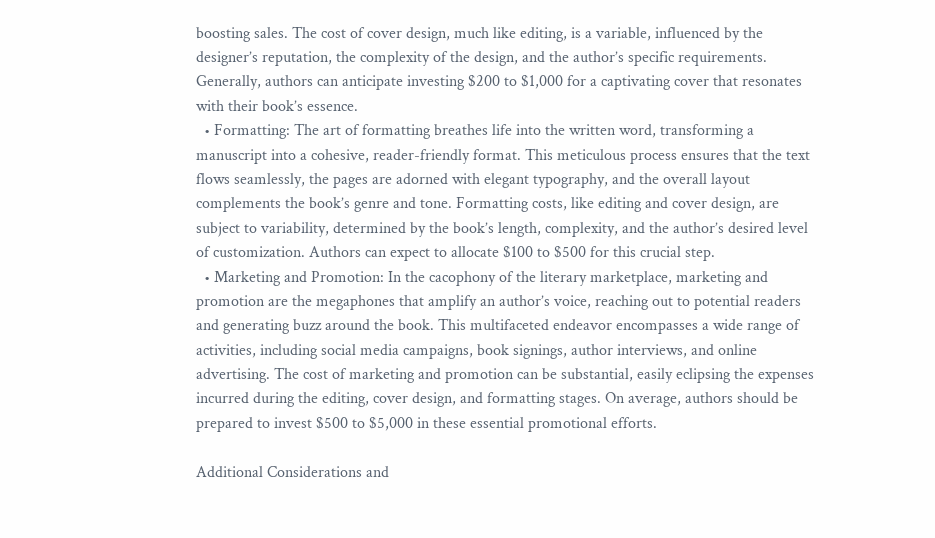boosting sales. The cost of cover design, much like editing, is a variable, influenced by the designer’s reputation, the complexity of the design, and the author’s specific requirements. Generally, authors can anticipate investing $200 to $1,000 for a captivating cover that resonates with their book’s essence.
  • Formatting: The art of formatting breathes life into the written word, transforming a manuscript into a cohesive, reader-friendly format. This meticulous process ensures that the text flows seamlessly, the pages are adorned with elegant typography, and the overall layout complements the book’s genre and tone. Formatting costs, like editing and cover design, are subject to variability, determined by the book’s length, complexity, and the author’s desired level of customization. Authors can expect to allocate $100 to $500 for this crucial step.
  • Marketing and Promotion: In the cacophony of the literary marketplace, marketing and promotion are the megaphones that amplify an author’s voice, reaching out to potential readers and generating buzz around the book. This multifaceted endeavor encompasses a wide range of activities, including social media campaigns, book signings, author interviews, and online advertising. The cost of marketing and promotion can be substantial, easily eclipsing the expenses incurred during the editing, cover design, and formatting stages. On average, authors should be prepared to invest $500 to $5,000 in these essential promotional efforts.

Additional Considerations and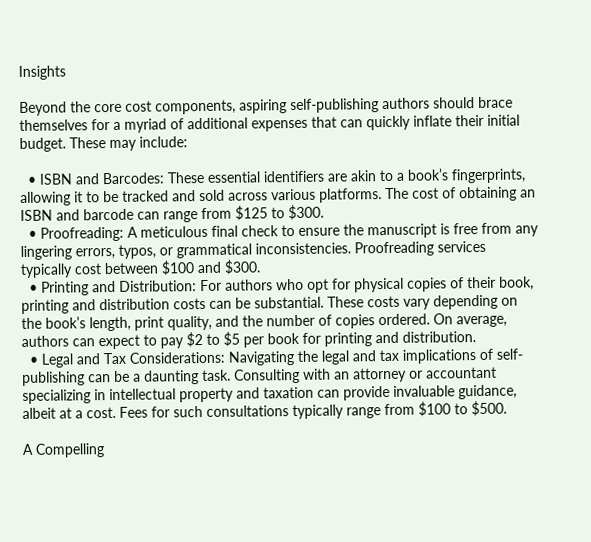Insights

Beyond the core cost components, aspiring self-publishing authors should brace themselves for a myriad of additional expenses that can quickly inflate their initial budget. These may include:

  • ISBN and Barcodes: These essential identifiers are akin to a book’s fingerprints, allowing it to be tracked and sold across various platforms. The cost of obtaining an ISBN and barcode can range from $125 to $300.
  • Proofreading: A meticulous final check to ensure the manuscript is free from any lingering errors, typos, or grammatical inconsistencies. Proofreading services typically cost between $100 and $300.
  • Printing and Distribution: For authors who opt for physical copies of their book, printing and distribution costs can be substantial. These costs vary depending on the book’s length, print quality, and the number of copies ordered. On average, authors can expect to pay $2 to $5 per book for printing and distribution.
  • Legal and Tax Considerations: Navigating the legal and tax implications of self-publishing can be a daunting task. Consulting with an attorney or accountant specializing in intellectual property and taxation can provide invaluable guidance, albeit at a cost. Fees for such consultations typically range from $100 to $500.

A Compelling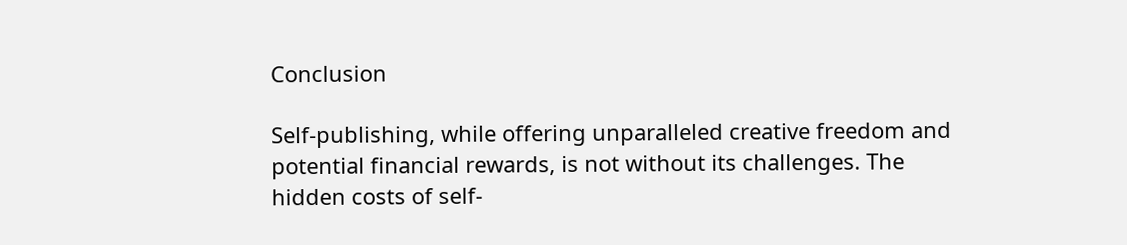Conclusion

Self-publishing, while offering unparalleled creative freedom and potential financial rewards, is not without its challenges. The hidden costs of self-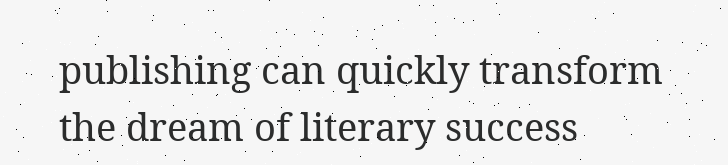publishing can quickly transform the dream of literary success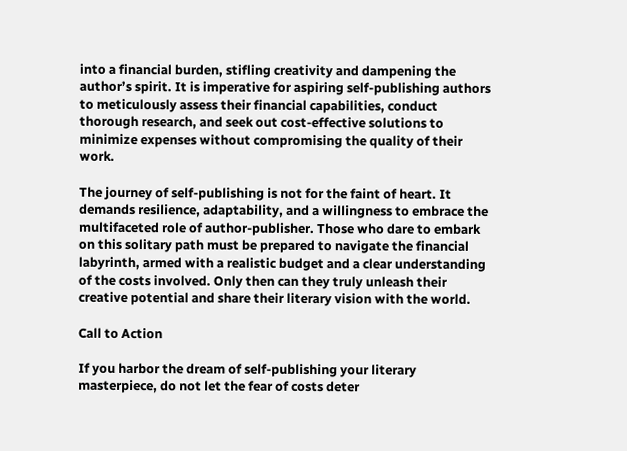into a financial burden, stifling creativity and dampening the author’s spirit. It is imperative for aspiring self-publishing authors to meticulously assess their financial capabilities, conduct thorough research, and seek out cost-effective solutions to minimize expenses without compromising the quality of their work.

The journey of self-publishing is not for the faint of heart. It demands resilience, adaptability, and a willingness to embrace the multifaceted role of author-publisher. Those who dare to embark on this solitary path must be prepared to navigate the financial labyrinth, armed with a realistic budget and a clear understanding of the costs involved. Only then can they truly unleash their creative potential and share their literary vision with the world.

Call to Action

If you harbor the dream of self-publishing your literary masterpiece, do not let the fear of costs deter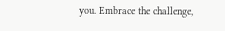you. Embrace the challenge,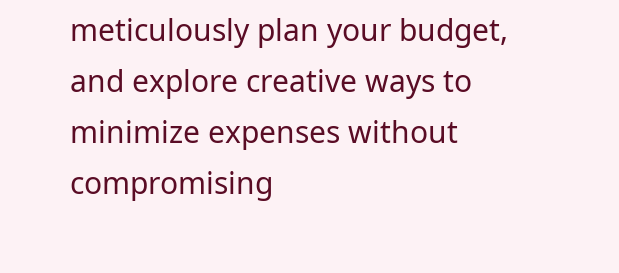meticulously plan your budget, and explore creative ways to minimize expenses without compromising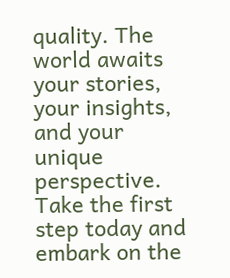quality. The world awaits your stories, your insights, and your unique perspective. Take the first step today and embark on the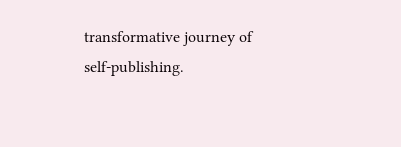transformative journey of self-publishing.